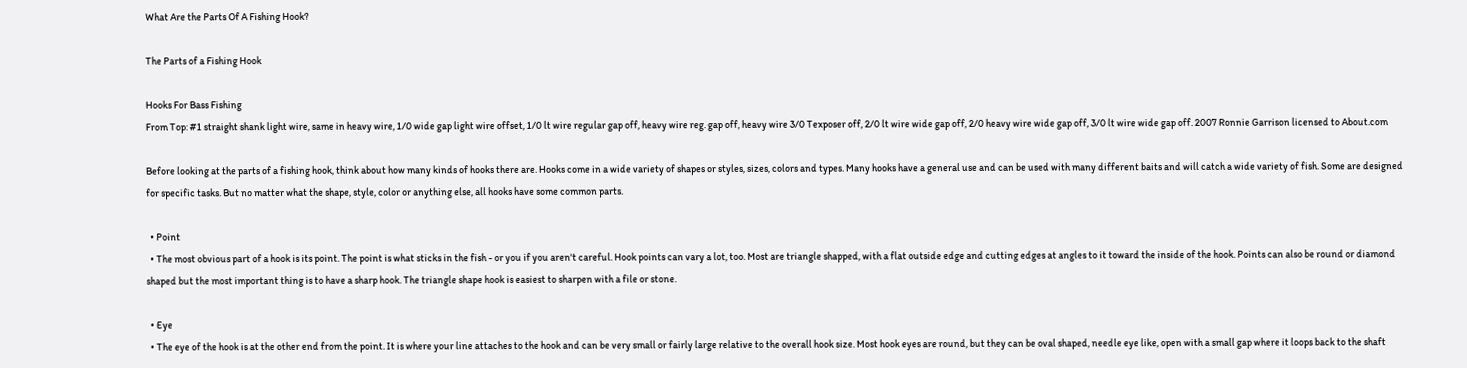What Are the Parts Of A Fishing Hook?

The Parts of a Fishing Hook

Hooks For Bass Fishing
From Top: #1 straight shank light wire, same in heavy wire, 1/0 wide gap light wire offset, 1/0 lt wire regular gap off, heavy wire reg. gap off, heavy wire 3/0 Texposer off, 2/0 lt wire wide gap off, 2/0 heavy wire wide gap off, 3/0 lt wire wide gap off. 2007 Ronnie Garrison licensed to About.com

Before looking at the parts of a fishing hook, think about how many kinds of hooks there are. Hooks come in a wide variety of shapes or styles, sizes, colors and types. Many hooks have a general use and can be used with many different baits and will catch a wide variety of fish. Some are designed for specific tasks. But no matter what the shape, style, color or anything else, all hooks have some common parts.

  • Point
  • The most obvious part of a hook is its point. The point is what sticks in the fish - or you if you aren't careful. Hook points can vary a lot, too. Most are triangle shapped, with a flat outside edge and cutting edges at angles to it toward the inside of the hook. Points can also be round or diamond shaped but the most important thing is to have a sharp hook. The triangle shape hook is easiest to sharpen with a file or stone.

  • Eye
  • The eye of the hook is at the other end from the point. It is where your line attaches to the hook and can be very small or fairly large relative to the overall hook size. Most hook eyes are round, but they can be oval shaped, needle eye like, open with a small gap where it loops back to the shaft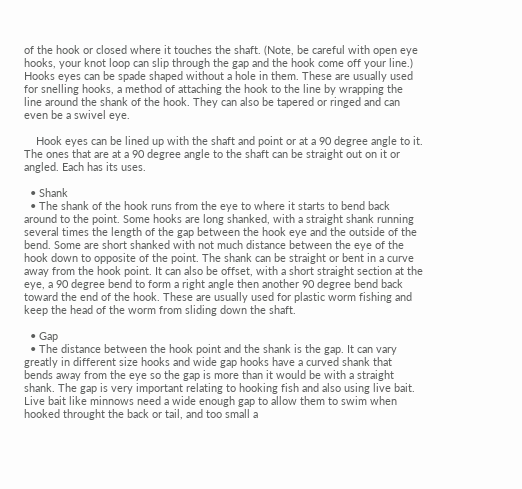of the hook or closed where it touches the shaft. (Note, be careful with open eye hooks, your knot loop can slip through the gap and the hook come off your line.) Hooks eyes can be spade shaped without a hole in them. These are usually used for snelling hooks, a method of attaching the hook to the line by wrapping the line around the shank of the hook. They can also be tapered or ringed and can even be a swivel eye.

    Hook eyes can be lined up with the shaft and point or at a 90 degree angle to it. The ones that are at a 90 degree angle to the shaft can be straight out on it or angled. Each has its uses.

  • Shank
  • The shank of the hook runs from the eye to where it starts to bend back around to the point. Some hooks are long shanked, with a straight shank running several times the length of the gap between the hook eye and the outside of the bend. Some are short shanked with not much distance between the eye of the hook down to opposite of the point. The shank can be straight or bent in a curve away from the hook point. It can also be offset, with a short straight section at the eye, a 90 degree bend to form a right angle then another 90 degree bend back toward the end of the hook. These are usually used for plastic worm fishing and keep the head of the worm from sliding down the shaft.

  • Gap
  • The distance between the hook point and the shank is the gap. It can vary greatly in different size hooks and wide gap hooks have a curved shank that bends away from the eye so the gap is more than it would be with a straight shank. The gap is very important relating to hooking fish and also using live bait. Live bait like minnows need a wide enough gap to allow them to swim when hooked throught the back or tail, and too small a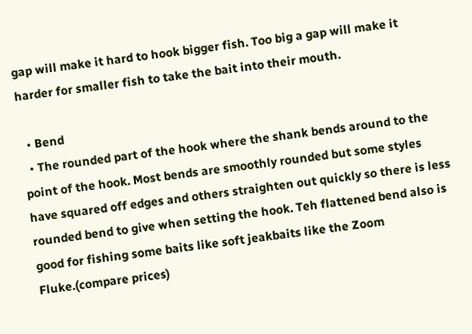gap will make it hard to hook bigger fish. Too big a gap will make it harder for smaller fish to take the bait into their mouth.

  • Bend
  • The rounded part of the hook where the shank bends around to the point of the hook. Most bends are smoothly rounded but some styles have squared off edges and others straighten out quickly so there is less rounded bend to give when setting the hook. Teh flattened bend also is good for fishing some baits like soft jeakbaits like the Zoom Fluke.(compare prices)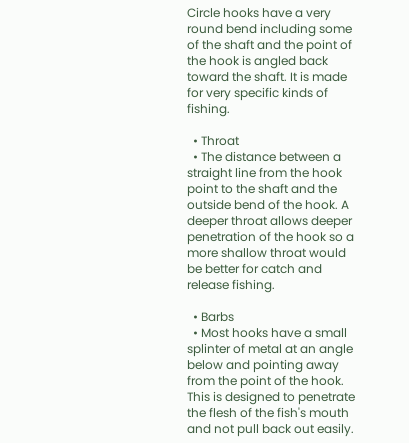Circle hooks have a very round bend including some of the shaft and the point of the hook is angled back toward the shaft. It is made for very specific kinds of fishing.

  • Throat
  • The distance between a straight line from the hook point to the shaft and the outside bend of the hook. A deeper throat allows deeper penetration of the hook so a more shallow throat would be better for catch and release fishing.

  • Barbs
  • Most hooks have a small splinter of metal at an angle below and pointing away from the point of the hook. This is designed to penetrate the flesh of the fish's mouth and not pull back out easily.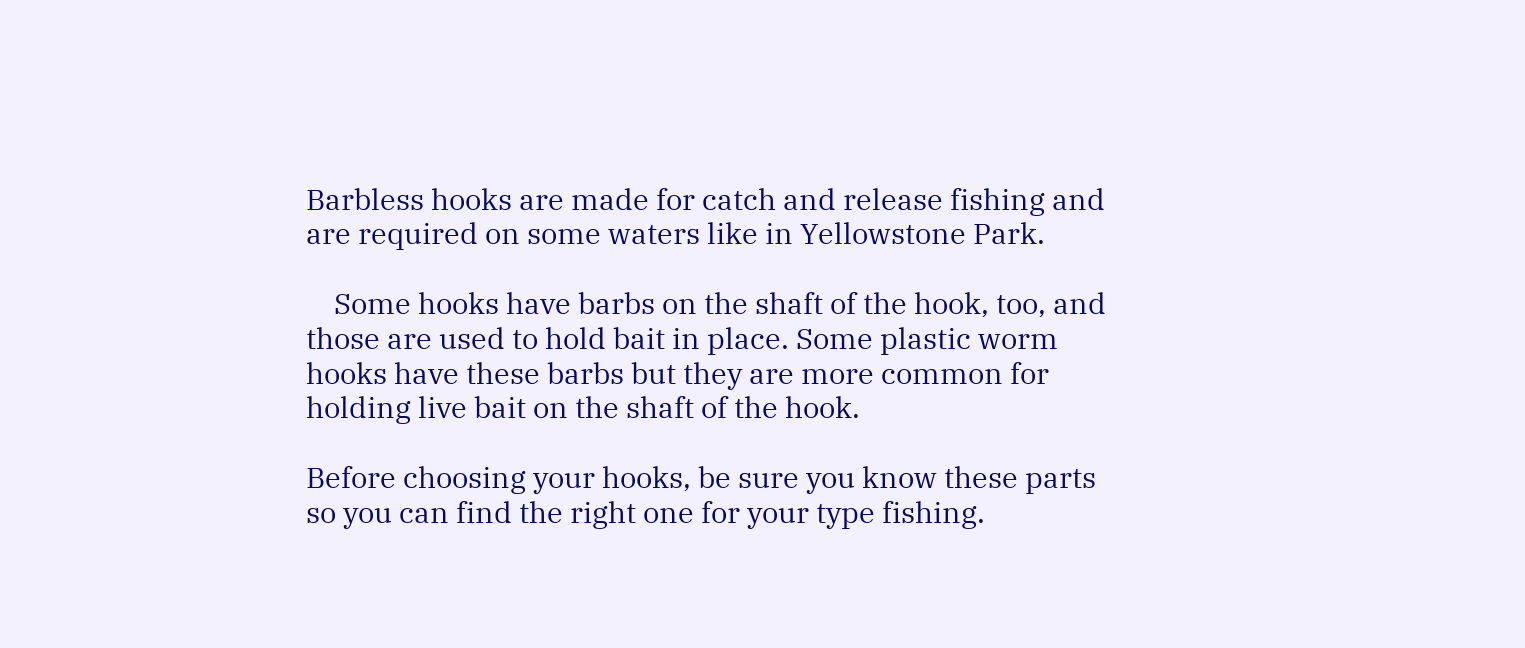Barbless hooks are made for catch and release fishing and are required on some waters like in Yellowstone Park.

    Some hooks have barbs on the shaft of the hook, too, and those are used to hold bait in place. Some plastic worm hooks have these barbs but they are more common for holding live bait on the shaft of the hook.

Before choosing your hooks, be sure you know these parts so you can find the right one for your type fishing.